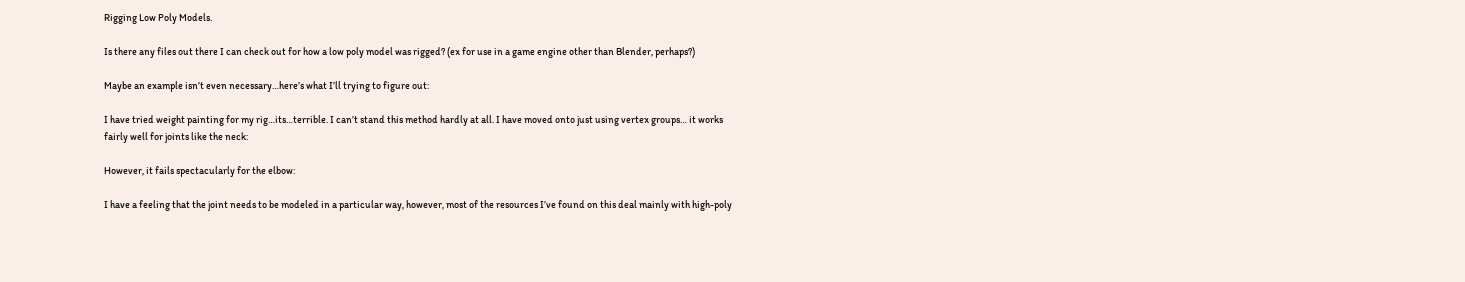Rigging Low Poly Models.

Is there any files out there I can check out for how a low poly model was rigged? (ex for use in a game engine other than Blender, perhaps?)

Maybe an example isn’t even necessary…here’s what I’ll trying to figure out:

I have tried weight painting for my rig…its…terrible. I can’t stand this method hardly at all. I have moved onto just using vertex groups… it works fairly well for joints like the neck:

However, it fails spectacularly for the elbow:

I have a feeling that the joint needs to be modeled in a particular way, however, most of the resources I’ve found on this deal mainly with high-poly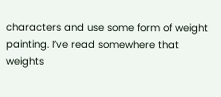characters and use some form of weight painting. I’ve read somewhere that weights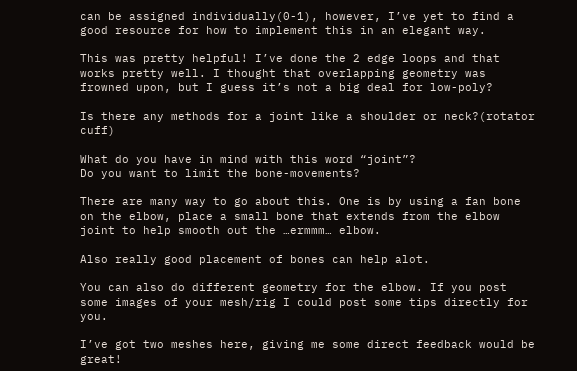can be assigned individually(0-1), however, I’ve yet to find a good resource for how to implement this in an elegant way.

This was pretty helpful! I’ve done the 2 edge loops and that works pretty well. I thought that overlapping geometry was frowned upon, but I guess it’s not a big deal for low-poly?

Is there any methods for a joint like a shoulder or neck?(rotator cuff)

What do you have in mind with this word “joint”?
Do you want to limit the bone-movements?

There are many way to go about this. One is by using a fan bone on the elbow, place a small bone that extends from the elbow joint to help smooth out the …ermmm… elbow.

Also really good placement of bones can help alot.

You can also do different geometry for the elbow. If you post some images of your mesh/rig I could post some tips directly for you.

I’ve got two meshes here, giving me some direct feedback would be great!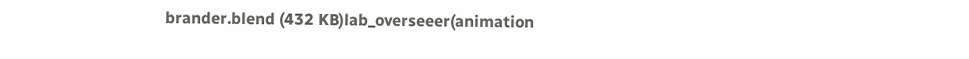brander.blend (432 KB)lab_overseeer(animation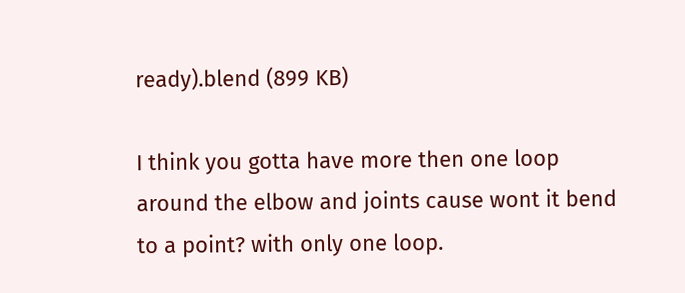ready).blend (899 KB)

I think you gotta have more then one loop around the elbow and joints cause wont it bend to a point? with only one loop.